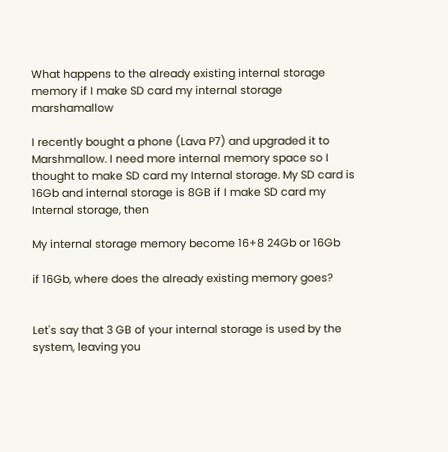What happens to the already existing internal storage memory if I make SD card my internal storage marshamallow

I recently bought a phone (Lava P7) and upgraded it to Marshmallow. I need more internal memory space so I thought to make SD card my Internal storage. My SD card is 16Gb and internal storage is 8GB if I make SD card my Internal storage, then

My internal storage memory become 16+8 24Gb or 16Gb

if 16Gb, where does the already existing memory goes?


Let's say that 3 GB of your internal storage is used by the system, leaving you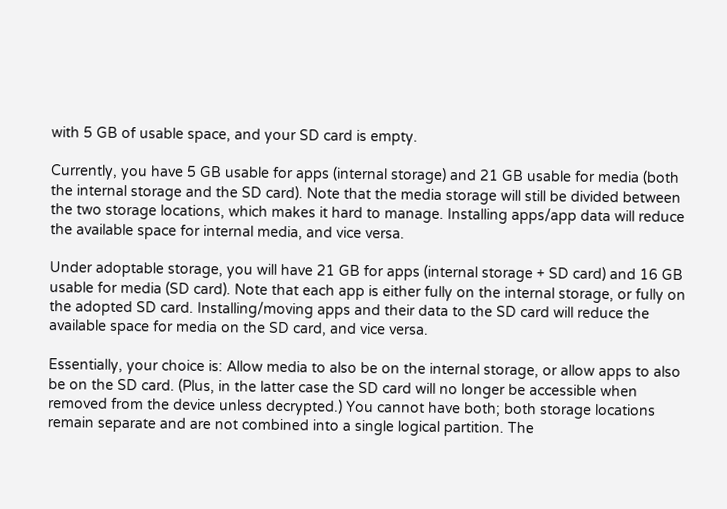with 5 GB of usable space, and your SD card is empty.

Currently, you have 5 GB usable for apps (internal storage) and 21 GB usable for media (both the internal storage and the SD card). Note that the media storage will still be divided between the two storage locations, which makes it hard to manage. Installing apps/app data will reduce the available space for internal media, and vice versa.

Under adoptable storage, you will have 21 GB for apps (internal storage + SD card) and 16 GB usable for media (SD card). Note that each app is either fully on the internal storage, or fully on the adopted SD card. Installing/moving apps and their data to the SD card will reduce the available space for media on the SD card, and vice versa.

Essentially, your choice is: Allow media to also be on the internal storage, or allow apps to also be on the SD card. (Plus, in the latter case the SD card will no longer be accessible when removed from the device unless decrypted.) You cannot have both; both storage locations remain separate and are not combined into a single logical partition. The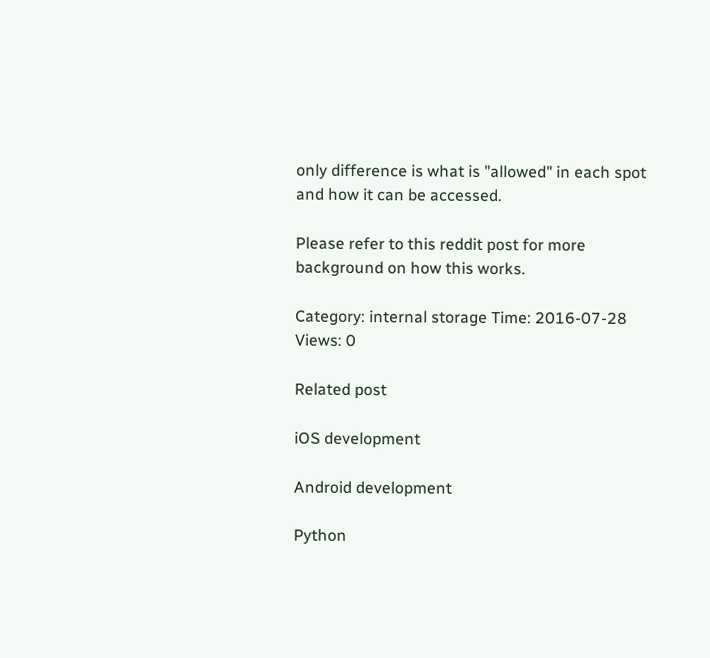only difference is what is "allowed" in each spot and how it can be accessed.

Please refer to this reddit post for more background on how this works.

Category: internal storage Time: 2016-07-28 Views: 0

Related post

iOS development

Android development

Python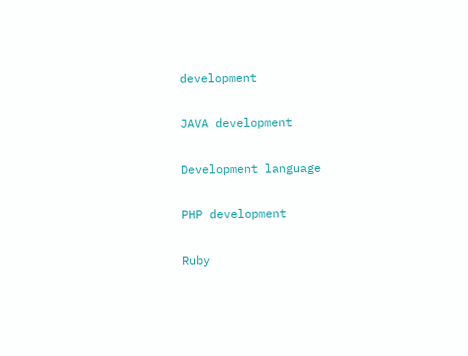development

JAVA development

Development language

PHP development

Ruby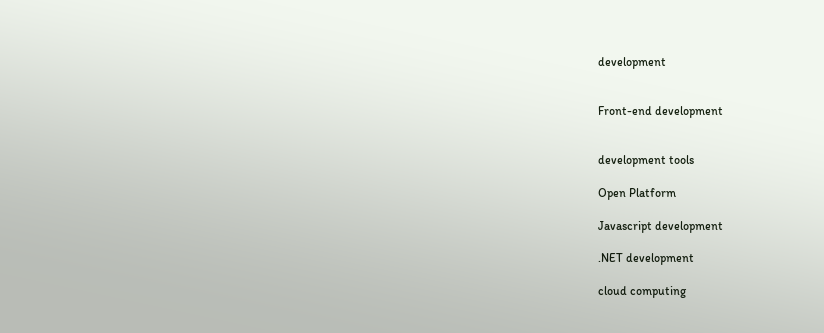development


Front-end development


development tools

Open Platform

Javascript development

.NET development

cloud computing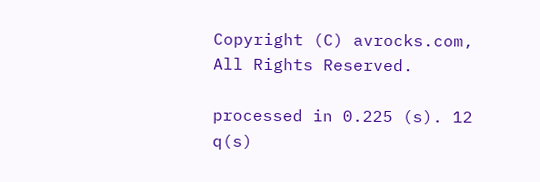Copyright (C) avrocks.com, All Rights Reserved.

processed in 0.225 (s). 12 q(s)